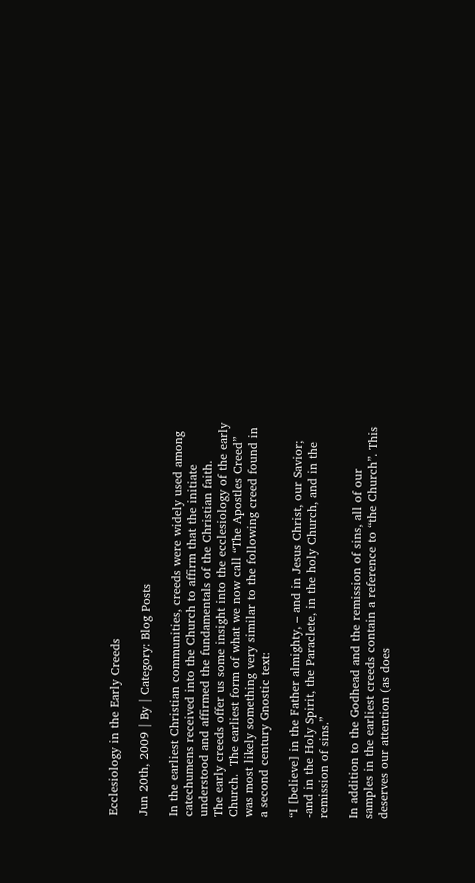Ecclesiology in the Early Creeds

Jun 20th, 2009 | By | Category: Blog Posts

In the earliest Christian communities, creeds were widely used among catechumens received into the Church to affirm that the initiate understood and affirmed the fundamentals of the Christian faith.     The early creeds offer us some insight into the ecclesiology of the early Church.  The earliest form of what we now call “The Apostles Creed” was most likely something very similar to the following creed found in a second century Gnostic text:

“I [believe] in the Father almighty, – and in Jesus Christ, our Savior; -and in the Holy Spirit, the Paraclete, in the holy Church, and in the remission of sins.”

In addition to the Godhead and the remission of sins, all of our samples in the earliest creeds contain a reference to “the Church”. This deserves our attention (as does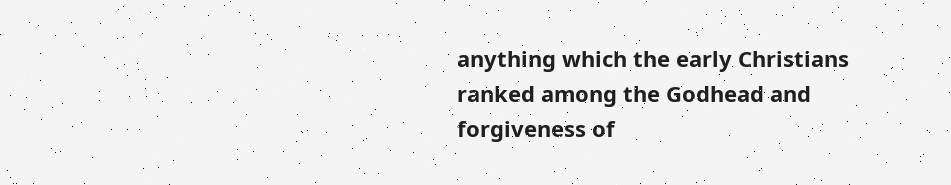anything which the early Christians ranked among the Godhead and forgiveness of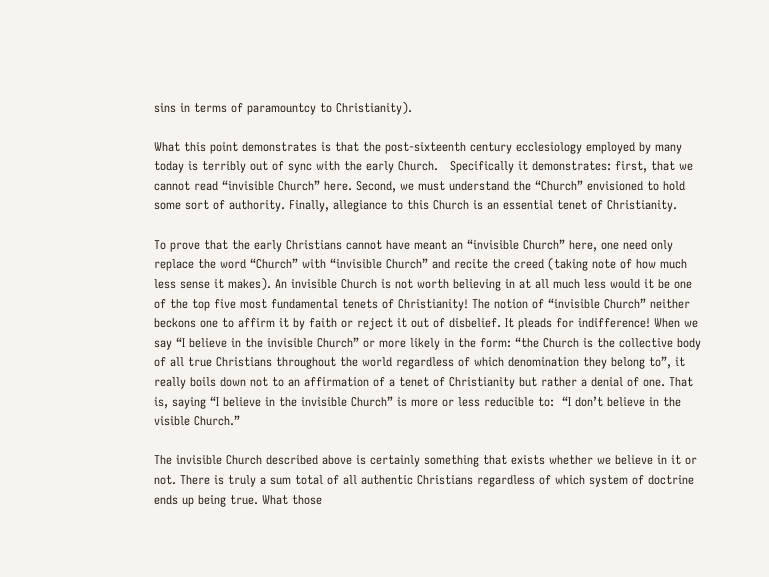sins in terms of paramountcy to Christianity).

What this point demonstrates is that the post-sixteenth century ecclesiology employed by many today is terribly out of sync with the early Church.   Specifically it demonstrates: first, that we cannot read “invisible Church” here. Second, we must understand the “Church” envisioned to hold some sort of authority. Finally, allegiance to this Church is an essential tenet of Christianity.

To prove that the early Christians cannot have meant an “invisible Church” here, one need only replace the word “Church” with “invisible Church” and recite the creed (taking note of how much less sense it makes). An invisible Church is not worth believing in at all much less would it be one of the top five most fundamental tenets of Christianity! The notion of “invisible Church” neither beckons one to affirm it by faith or reject it out of disbelief. It pleads for indifference! When we say “I believe in the invisible Church” or more likely in the form: “the Church is the collective body of all true Christians throughout the world regardless of which denomination they belong to”, it really boils down not to an affirmation of a tenet of Christianity but rather a denial of one. That is, saying “I believe in the invisible Church” is more or less reducible to:  “I don’t believe in the visible Church.”

The invisible Church described above is certainly something that exists whether we believe in it or not. There is truly a sum total of all authentic Christians regardless of which system of doctrine ends up being true. What those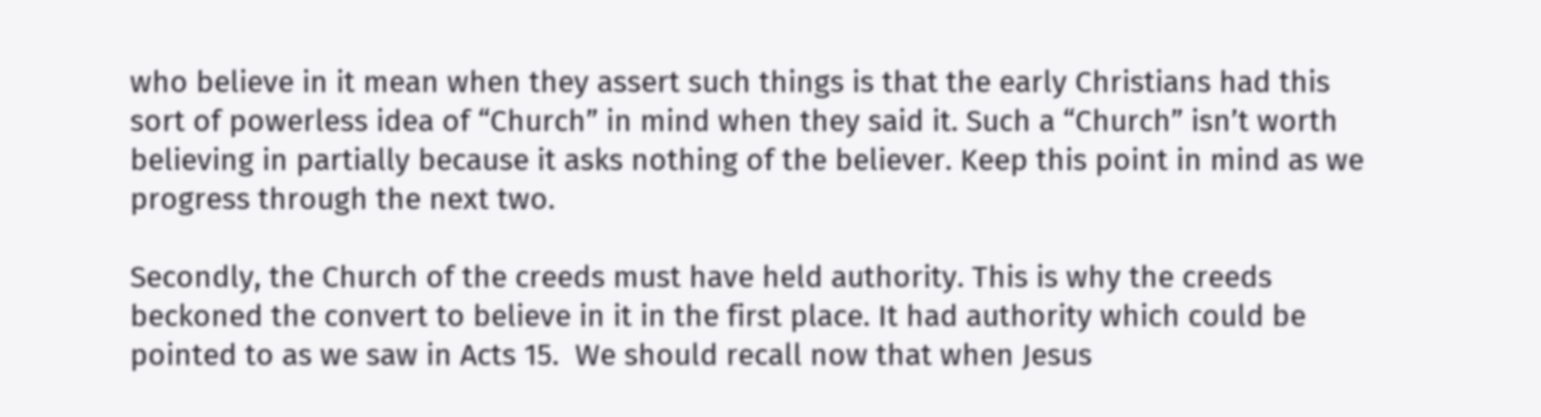who believe in it mean when they assert such things is that the early Christians had this sort of powerless idea of “Church” in mind when they said it. Such a “Church” isn’t worth believing in partially because it asks nothing of the believer. Keep this point in mind as we progress through the next two.

Secondly, the Church of the creeds must have held authority. This is why the creeds beckoned the convert to believe in it in the first place. It had authority which could be pointed to as we saw in Acts 15.  We should recall now that when Jesus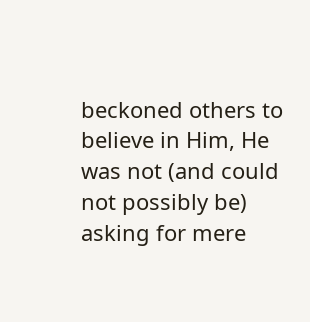beckoned others to believe in Him, He was not (and could not possibly be) asking for mere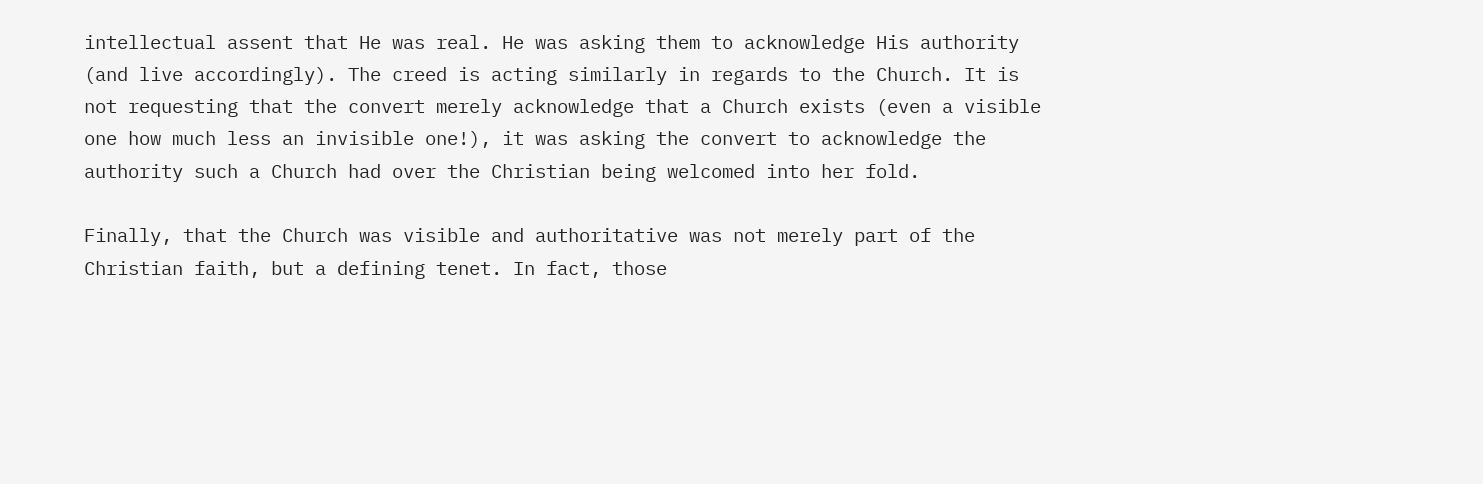intellectual assent that He was real. He was asking them to acknowledge His authority (and live accordingly). The creed is acting similarly in regards to the Church. It is not requesting that the convert merely acknowledge that a Church exists (even a visible one how much less an invisible one!), it was asking the convert to acknowledge the authority such a Church had over the Christian being welcomed into her fold.

Finally, that the Church was visible and authoritative was not merely part of the Christian faith, but a defining tenet. In fact, those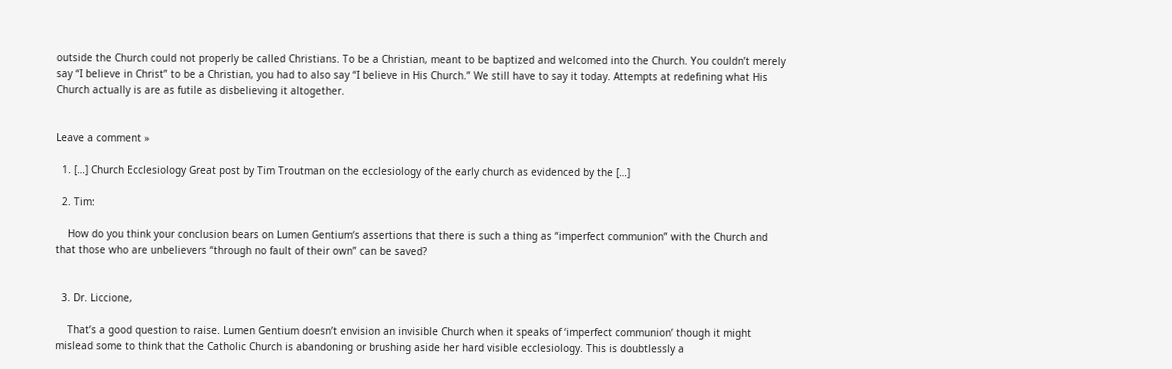outside the Church could not properly be called Christians. To be a Christian, meant to be baptized and welcomed into the Church. You couldn’t merely say “I believe in Christ” to be a Christian, you had to also say “I believe in His Church.” We still have to say it today. Attempts at redefining what His Church actually is are as futile as disbelieving it altogether.


Leave a comment »

  1. […] Church Ecclesiology Great post by Tim Troutman on the ecclesiology of the early church as evidenced by the […]

  2. Tim:

    How do you think your conclusion bears on Lumen Gentium‘s assertions that there is such a thing as “imperfect communion” with the Church and that those who are unbelievers “through no fault of their own” can be saved?


  3. Dr. Liccione,

    That’s a good question to raise. Lumen Gentium doesn’t envision an invisible Church when it speaks of ‘imperfect communion’ though it might mislead some to think that the Catholic Church is abandoning or brushing aside her hard visible ecclesiology. This is doubtlessly a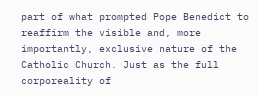part of what prompted Pope Benedict to reaffirm the visible and, more importantly, exclusive nature of the Catholic Church. Just as the full corporeality of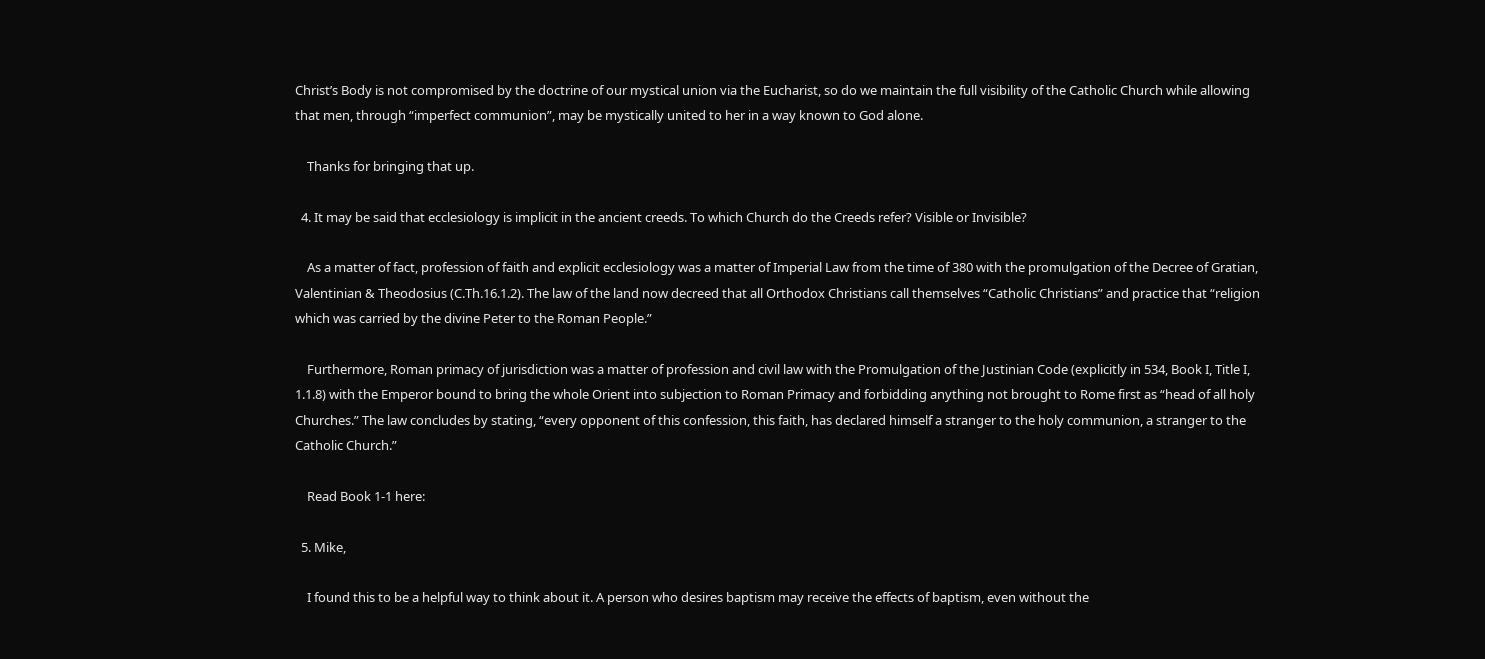Christ’s Body is not compromised by the doctrine of our mystical union via the Eucharist, so do we maintain the full visibility of the Catholic Church while allowing that men, through “imperfect communion”, may be mystically united to her in a way known to God alone.

    Thanks for bringing that up.

  4. It may be said that ecclesiology is implicit in the ancient creeds. To which Church do the Creeds refer? Visible or Invisible?

    As a matter of fact, profession of faith and explicit ecclesiology was a matter of Imperial Law from the time of 380 with the promulgation of the Decree of Gratian, Valentinian & Theodosius (C.Th.16.1.2). The law of the land now decreed that all Orthodox Christians call themselves “Catholic Christians” and practice that “religion which was carried by the divine Peter to the Roman People.”

    Furthermore, Roman primacy of jurisdiction was a matter of profession and civil law with the Promulgation of the Justinian Code (explicitly in 534, Book I, Title I, 1.1.8) with the Emperor bound to bring the whole Orient into subjection to Roman Primacy and forbidding anything not brought to Rome first as “head of all holy Churches.” The law concludes by stating, “every opponent of this confession, this faith, has declared himself a stranger to the holy communion, a stranger to the Catholic Church.”

    Read Book 1-1 here:

  5. Mike,

    I found this to be a helpful way to think about it. A person who desires baptism may receive the effects of baptism, even without the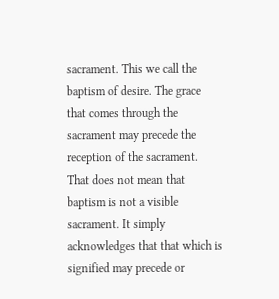sacrament. This we call the baptism of desire. The grace that comes through the sacrament may precede the reception of the sacrament. That does not mean that baptism is not a visible sacrament. It simply acknowledges that that which is signified may precede or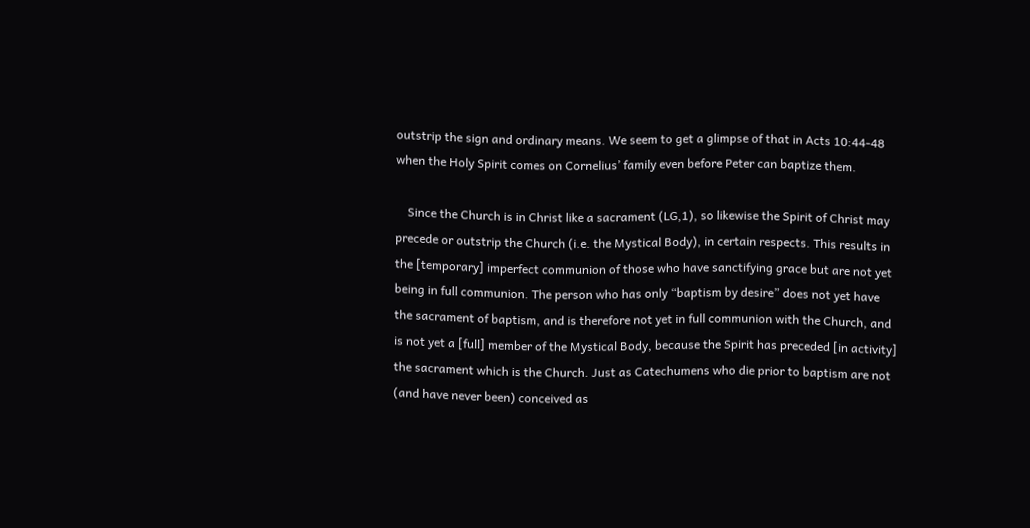outstrip the sign and ordinary means. We seem to get a glimpse of that in Acts 10:44-48 when the Holy Spirit comes on Cornelius’ family even before Peter can baptize them.

    Since the Church is in Christ like a sacrament (LG,1), so likewise the Spirit of Christ may precede or outstrip the Church (i.e. the Mystical Body), in certain respects. This results in the [temporary] imperfect communion of those who have sanctifying grace but are not yet being in full communion. The person who has only “baptism by desire” does not yet have the sacrament of baptism, and is therefore not yet in full communion with the Church, and is not yet a [full] member of the Mystical Body, because the Spirit has preceded [in activity] the sacrament which is the Church. Just as Catechumens who die prior to baptism are not (and have never been) conceived as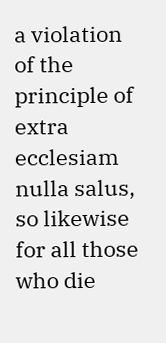a violation of the principle of extra ecclesiam nulla salus, so likewise for all those who die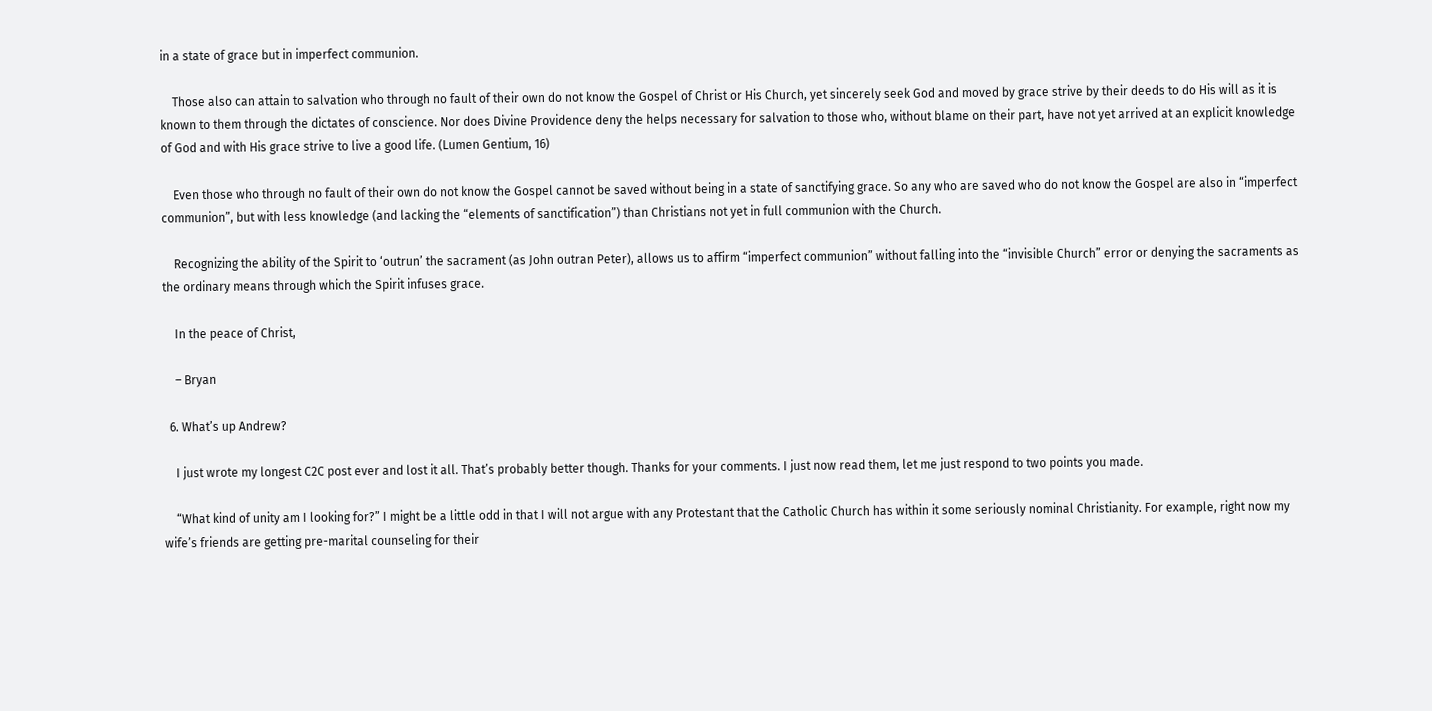in a state of grace but in imperfect communion.

    Those also can attain to salvation who through no fault of their own do not know the Gospel of Christ or His Church, yet sincerely seek God and moved by grace strive by their deeds to do His will as it is known to them through the dictates of conscience. Nor does Divine Providence deny the helps necessary for salvation to those who, without blame on their part, have not yet arrived at an explicit knowledge of God and with His grace strive to live a good life. (Lumen Gentium, 16)

    Even those who through no fault of their own do not know the Gospel cannot be saved without being in a state of sanctifying grace. So any who are saved who do not know the Gospel are also in “imperfect communion”, but with less knowledge (and lacking the “elements of sanctification”) than Christians not yet in full communion with the Church.

    Recognizing the ability of the Spirit to ‘outrun’ the sacrament (as John outran Peter), allows us to affirm “imperfect communion” without falling into the “invisible Church” error or denying the sacraments as the ordinary means through which the Spirit infuses grace.

    In the peace of Christ,

    – Bryan

  6. What’s up Andrew?

    I just wrote my longest C2C post ever and lost it all. That’s probably better though. Thanks for your comments. I just now read them, let me just respond to two points you made.

    “What kind of unity am I looking for?” I might be a little odd in that I will not argue with any Protestant that the Catholic Church has within it some seriously nominal Christianity. For example, right now my wife’s friends are getting pre-marital counseling for their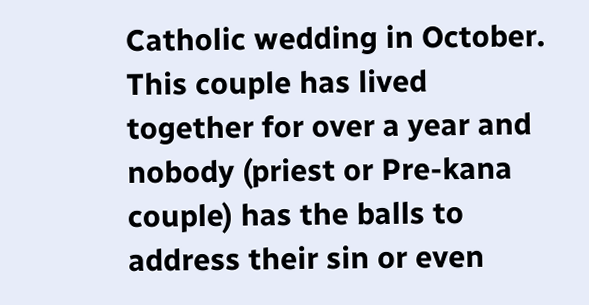Catholic wedding in October. This couple has lived together for over a year and nobody (priest or Pre-kana couple) has the balls to address their sin or even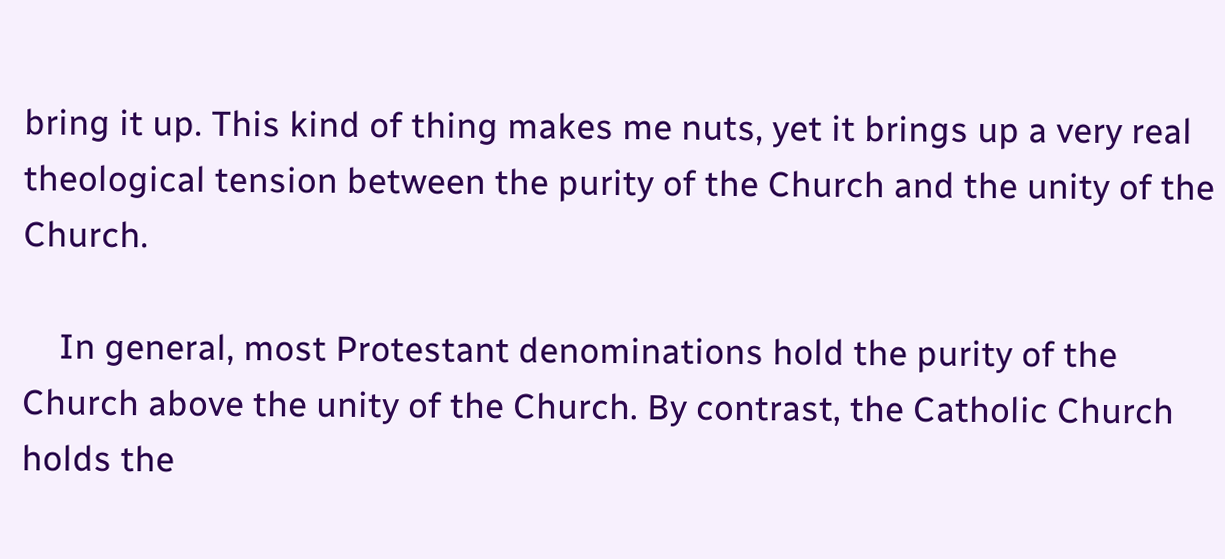bring it up. This kind of thing makes me nuts, yet it brings up a very real theological tension between the purity of the Church and the unity of the Church.

    In general, most Protestant denominations hold the purity of the Church above the unity of the Church. By contrast, the Catholic Church holds the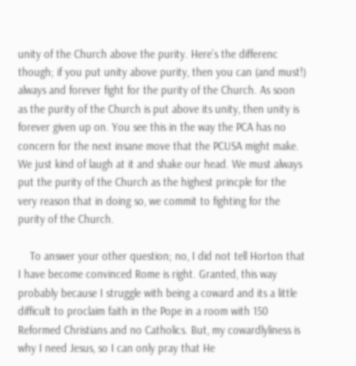unity of the Church above the purity. Here’s the differenc though; if you put unity above purity, then you can (and must!) always and forever fight for the purity of the Church. As soon as the purity of the Church is put above its unity, then unity is forever given up on. You see this in the way the PCA has no concern for the next insane move that the PCUSA might make. We just kind of laugh at it and shake our head. We must always put the purity of the Church as the highest princple for the very reason that in doing so, we commit to fighting for the purity of the Church.

    To answer your other question; no, I did not tell Horton that I have become convinced Rome is right. Granted, this way probably because I struggle with being a coward and its a little difficult to proclaim faith in the Pope in a room with 150 Reformed Christians and no Catholics. But, my cowardlyliness is why I need Jesus, so I can only pray that He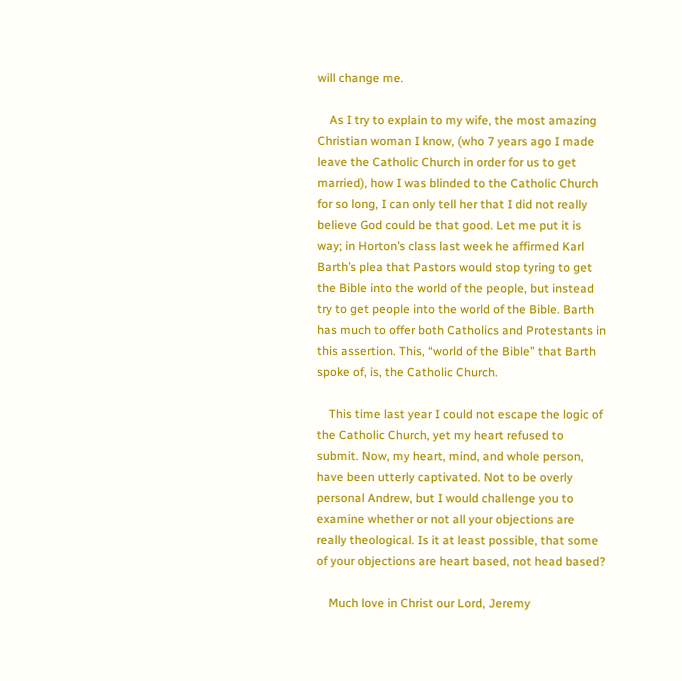will change me.

    As I try to explain to my wife, the most amazing Christian woman I know, (who 7 years ago I made leave the Catholic Church in order for us to get married), how I was blinded to the Catholic Church for so long, I can only tell her that I did not really believe God could be that good. Let me put it is way; in Horton’s class last week he affirmed Karl Barth’s plea that Pastors would stop tyring to get the Bible into the world of the people, but instead try to get people into the world of the Bible. Barth has much to offer both Catholics and Protestants in this assertion. This, “world of the Bible” that Barth spoke of, is, the Catholic Church.

    This time last year I could not escape the logic of the Catholic Church, yet my heart refused to submit. Now, my heart, mind, and whole person, have been utterly captivated. Not to be overly personal Andrew, but I would challenge you to examine whether or not all your objections are really theological. Is it at least possible, that some of your objections are heart based, not head based?

    Much love in Christ our Lord, Jeremy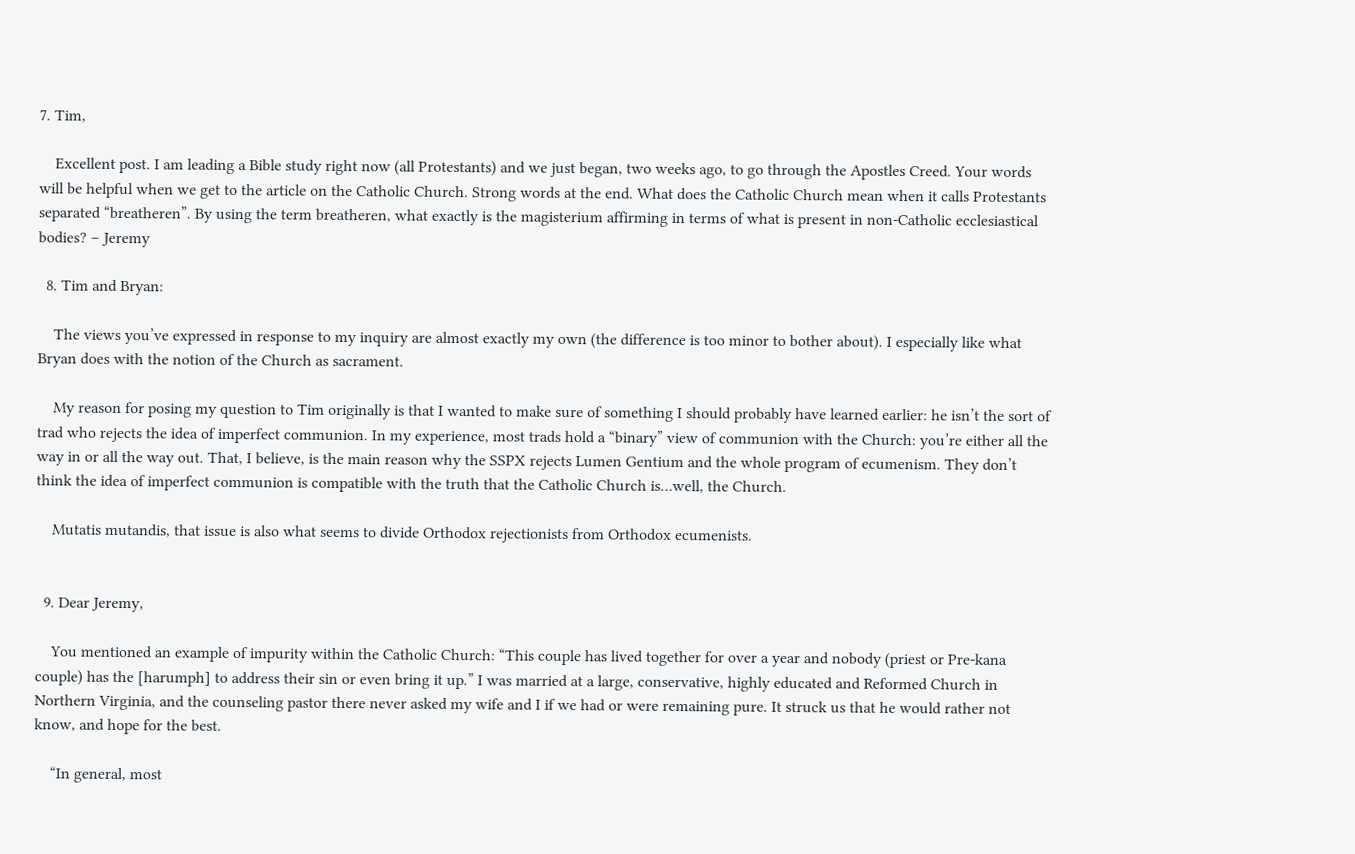7. Tim,

    Excellent post. I am leading a Bible study right now (all Protestants) and we just began, two weeks ago, to go through the Apostles Creed. Your words will be helpful when we get to the article on the Catholic Church. Strong words at the end. What does the Catholic Church mean when it calls Protestants separated “breatheren”. By using the term breatheren, what exactly is the magisterium affirming in terms of what is present in non-Catholic ecclesiastical bodies? – Jeremy

  8. Tim and Bryan:

    The views you’ve expressed in response to my inquiry are almost exactly my own (the difference is too minor to bother about). I especially like what Bryan does with the notion of the Church as sacrament.

    My reason for posing my question to Tim originally is that I wanted to make sure of something I should probably have learned earlier: he isn’t the sort of trad who rejects the idea of imperfect communion. In my experience, most trads hold a “binary” view of communion with the Church: you’re either all the way in or all the way out. That, I believe, is the main reason why the SSPX rejects Lumen Gentium and the whole program of ecumenism. They don’t think the idea of imperfect communion is compatible with the truth that the Catholic Church is…well, the Church.

    Mutatis mutandis, that issue is also what seems to divide Orthodox rejectionists from Orthodox ecumenists.


  9. Dear Jeremy,

    You mentioned an example of impurity within the Catholic Church: “This couple has lived together for over a year and nobody (priest or Pre-kana couple) has the [harumph] to address their sin or even bring it up.” I was married at a large, conservative, highly educated and Reformed Church in Northern Virginia, and the counseling pastor there never asked my wife and I if we had or were remaining pure. It struck us that he would rather not know, and hope for the best.

    “In general, most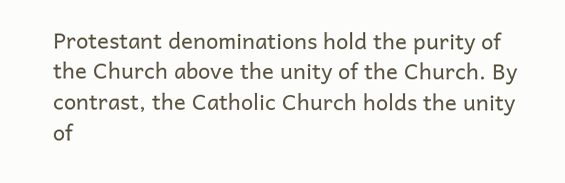Protestant denominations hold the purity of the Church above the unity of the Church. By contrast, the Catholic Church holds the unity of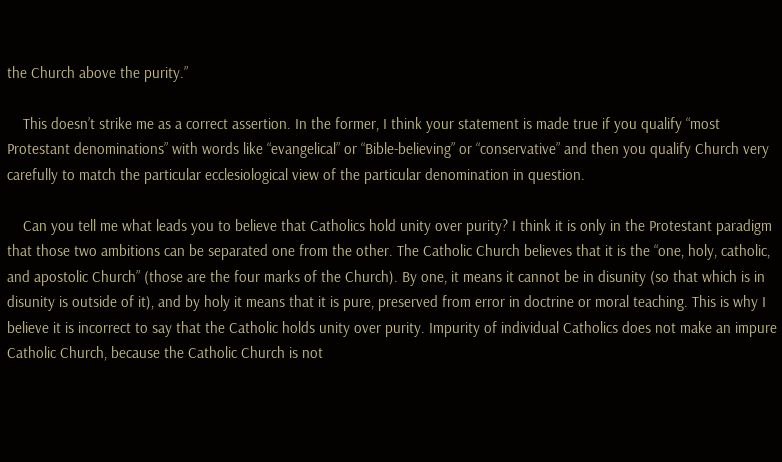the Church above the purity.”

    This doesn’t strike me as a correct assertion. In the former, I think your statement is made true if you qualify “most Protestant denominations” with words like “evangelical” or “Bible-believing” or “conservative” and then you qualify Church very carefully to match the particular ecclesiological view of the particular denomination in question.

    Can you tell me what leads you to believe that Catholics hold unity over purity? I think it is only in the Protestant paradigm that those two ambitions can be separated one from the other. The Catholic Church believes that it is the “one, holy, catholic, and apostolic Church” (those are the four marks of the Church). By one, it means it cannot be in disunity (so that which is in disunity is outside of it), and by holy it means that it is pure, preserved from error in doctrine or moral teaching. This is why I believe it is incorrect to say that the Catholic holds unity over purity. Impurity of individual Catholics does not make an impure Catholic Church, because the Catholic Church is not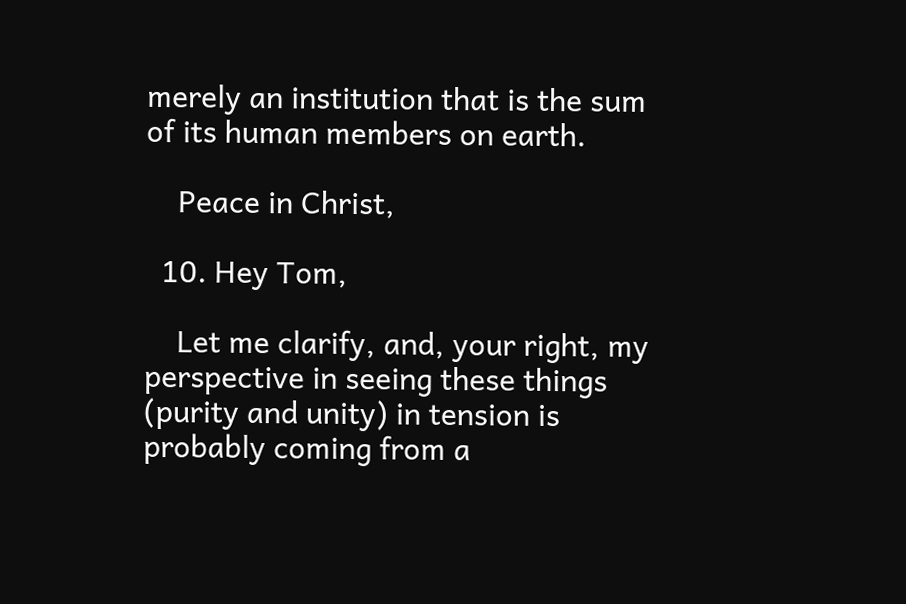merely an institution that is the sum of its human members on earth.

    Peace in Christ,

  10. Hey Tom,

    Let me clarify, and, your right, my perspective in seeing these things (purity and unity) in tension is probably coming from a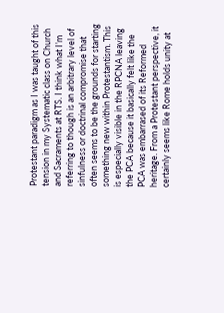Protestant paradigm as I was taught of this tension in my Systematic class on Church and Sacraments at RTS. I think what I’m referring to though is an arbitrary level of sinfulness or doctrinal compromise that often seems to be the grounds for starting something new within Protestantism. This is especially visible in the RPCNA leaving the PCA because it basically felt like the PCA was embarrased of its Reformed heritage. From a Protestant perspective, it certainly seems like Rome holds unity at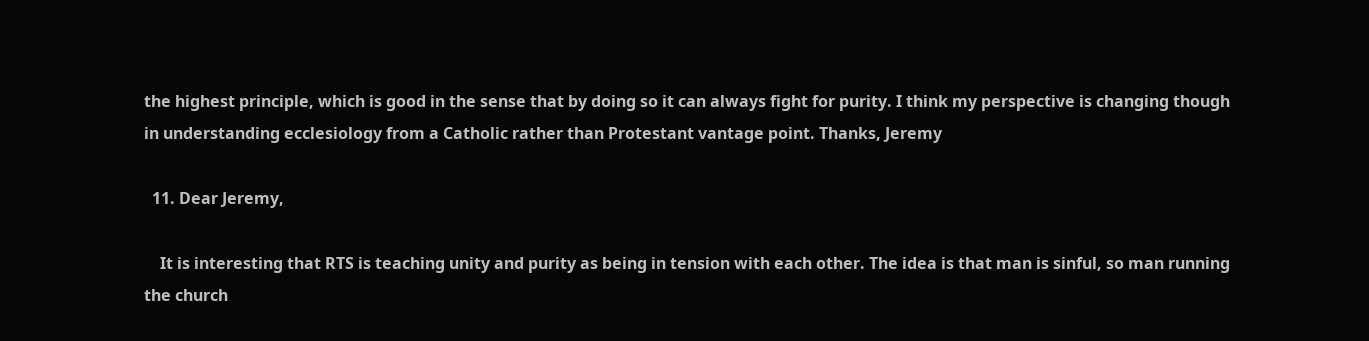the highest principle, which is good in the sense that by doing so it can always fight for purity. I think my perspective is changing though in understanding ecclesiology from a Catholic rather than Protestant vantage point. Thanks, Jeremy

  11. Dear Jeremy,

    It is interesting that RTS is teaching unity and purity as being in tension with each other. The idea is that man is sinful, so man running the church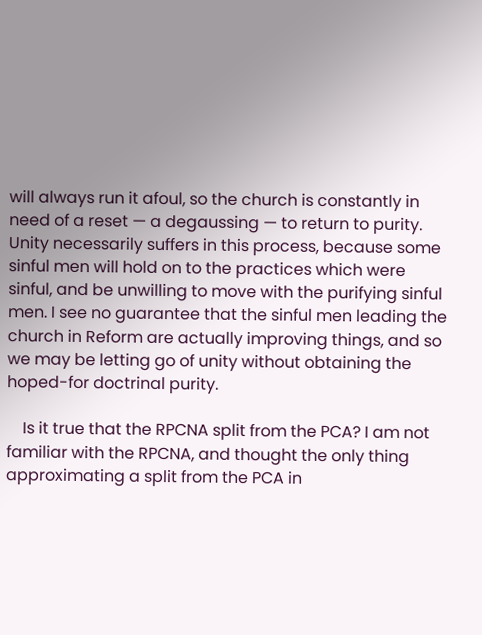will always run it afoul, so the church is constantly in need of a reset — a degaussing — to return to purity. Unity necessarily suffers in this process, because some sinful men will hold on to the practices which were sinful, and be unwilling to move with the purifying sinful men. I see no guarantee that the sinful men leading the church in Reform are actually improving things, and so we may be letting go of unity without obtaining the hoped-for doctrinal purity.

    Is it true that the RPCNA split from the PCA? I am not familiar with the RPCNA, and thought the only thing approximating a split from the PCA in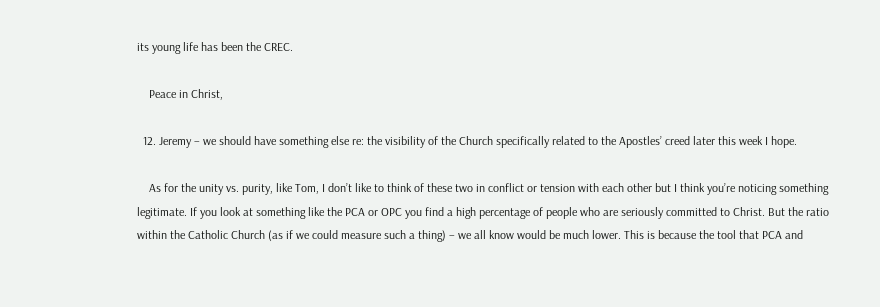its young life has been the CREC.

    Peace in Christ,

  12. Jeremy – we should have something else re: the visibility of the Church specifically related to the Apostles’ creed later this week I hope.

    As for the unity vs. purity, like Tom, I don’t like to think of these two in conflict or tension with each other but I think you’re noticing something legitimate. If you look at something like the PCA or OPC you find a high percentage of people who are seriously committed to Christ. But the ratio within the Catholic Church (as if we could measure such a thing) – we all know would be much lower. This is because the tool that PCA and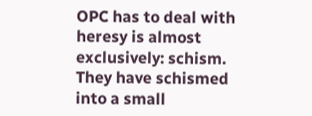OPC has to deal with heresy is almost exclusively: schism. They have schismed into a small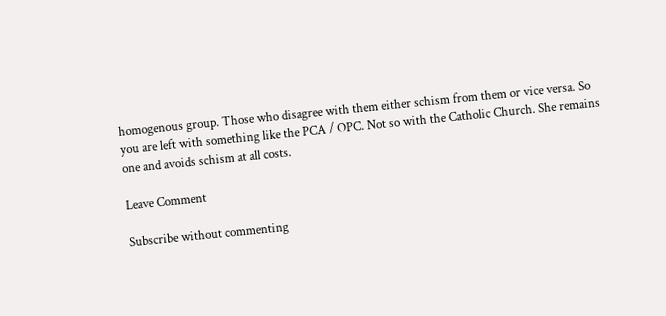homogenous group. Those who disagree with them either schism from them or vice versa. So you are left with something like the PCA / OPC. Not so with the Catholic Church. She remains one and avoids schism at all costs.

Leave Comment

Subscribe without commenting